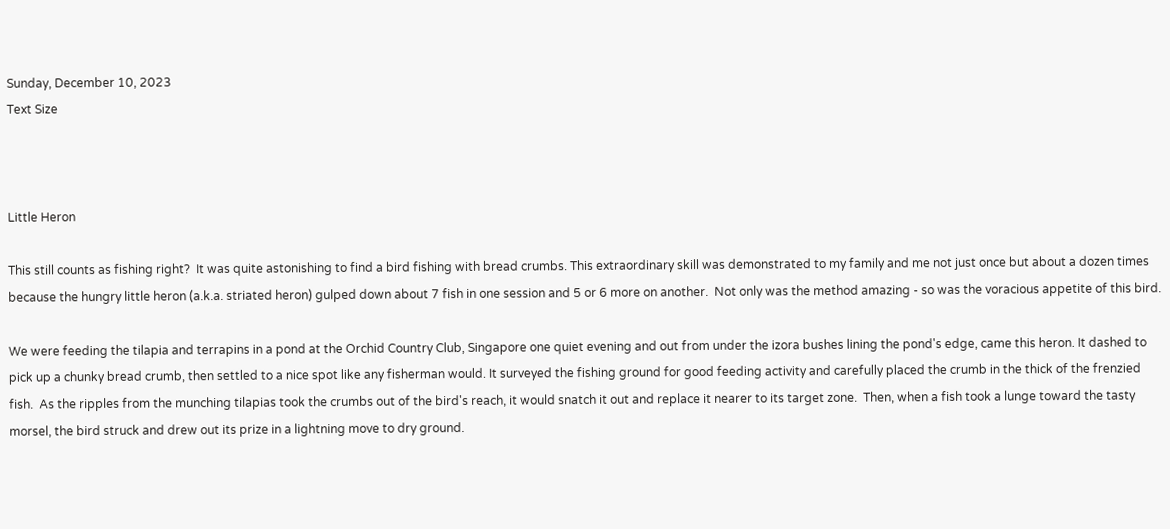Sunday, December 10, 2023
Text Size



Little Heron

This still counts as fishing right?  It was quite astonishing to find a bird fishing with bread crumbs. This extraordinary skill was demonstrated to my family and me not just once but about a dozen times because the hungry little heron (a.k.a. striated heron) gulped down about 7 fish in one session and 5 or 6 more on another.  Not only was the method amazing - so was the voracious appetite of this bird.

We were feeding the tilapia and terrapins in a pond at the Orchid Country Club, Singapore one quiet evening and out from under the izora bushes lining the pond's edge, came this heron. It dashed to pick up a chunky bread crumb, then settled to a nice spot like any fisherman would. It surveyed the fishing ground for good feeding activity and carefully placed the crumb in the thick of the frenzied fish.  As the ripples from the munching tilapias took the crumbs out of the bird's reach, it would snatch it out and replace it nearer to its target zone.  Then, when a fish took a lunge toward the tasty morsel, the bird struck and drew out its prize in a lightning move to dry ground.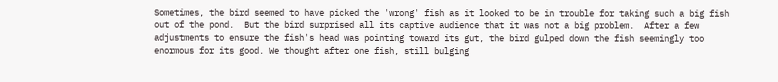Sometimes, the bird seemed to have picked the 'wrong' fish as it looked to be in trouble for taking such a big fish out of the pond.  But the bird surprised all its captive audience that it was not a big problem.  After a few adjustments to ensure the fish's head was pointing toward its gut, the bird gulped down the fish seemingly too enormous for its good. We thought after one fish, still bulging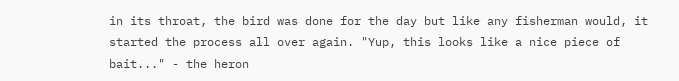in its throat, the bird was done for the day but like any fisherman would, it started the process all over again. "Yup, this looks like a nice piece of bait..." - the heron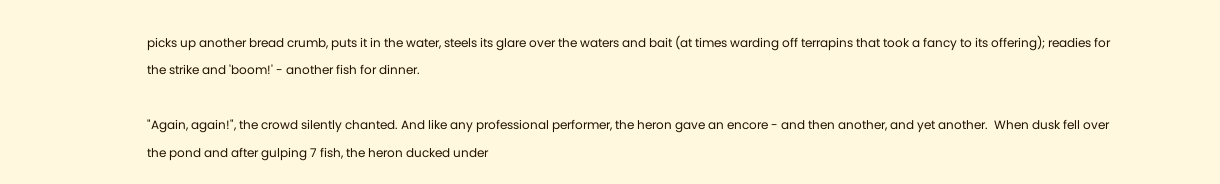picks up another bread crumb, puts it in the water, steels its glare over the waters and bait (at times warding off terrapins that took a fancy to its offering); readies for the strike and 'boom!' - another fish for dinner.

"Again, again!", the crowd silently chanted. And like any professional performer, the heron gave an encore - and then another, and yet another.  When dusk fell over the pond and after gulping 7 fish, the heron ducked under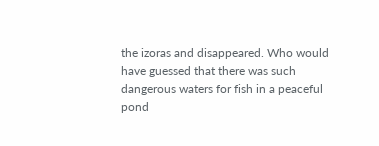the izoras and disappeared. Who would have guessed that there was such dangerous waters for fish in a peaceful pond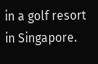in a golf resort in Singapore.